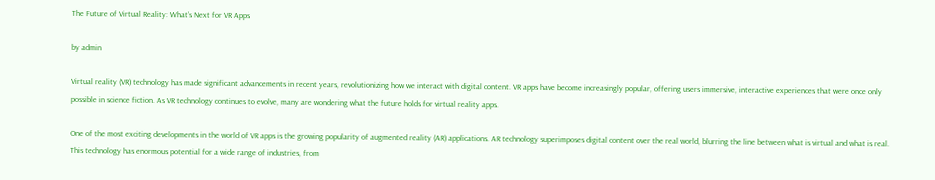The Future of Virtual Reality: What’s Next for VR Apps

by admin

Virtual reality (VR) technology has made significant advancements in recent years, revolutionizing how we interact with digital content. VR apps have become increasingly popular, offering users immersive, interactive experiences that were once only possible in science fiction. As VR technology continues to evolve, many are wondering what the future holds for virtual reality apps.

One of the most exciting developments in the world of VR apps is the growing popularity of augmented reality (AR) applications. AR technology superimposes digital content over the real world, blurring the line between what is virtual and what is real. This technology has enormous potential for a wide range of industries, from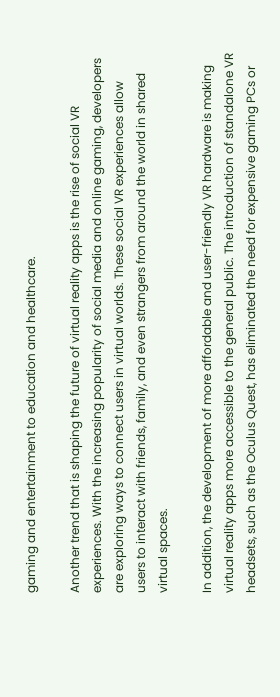gaming and entertainment to education and healthcare.

Another trend that is shaping the future of virtual reality apps is the rise of social VR experiences. With the increasing popularity of social media and online gaming, developers are exploring ways to connect users in virtual worlds. These social VR experiences allow users to interact with friends, family, and even strangers from around the world in shared virtual spaces.

In addition, the development of more affordable and user-friendly VR hardware is making virtual reality apps more accessible to the general public. The introduction of standalone VR headsets, such as the Oculus Quest, has eliminated the need for expensive gaming PCs or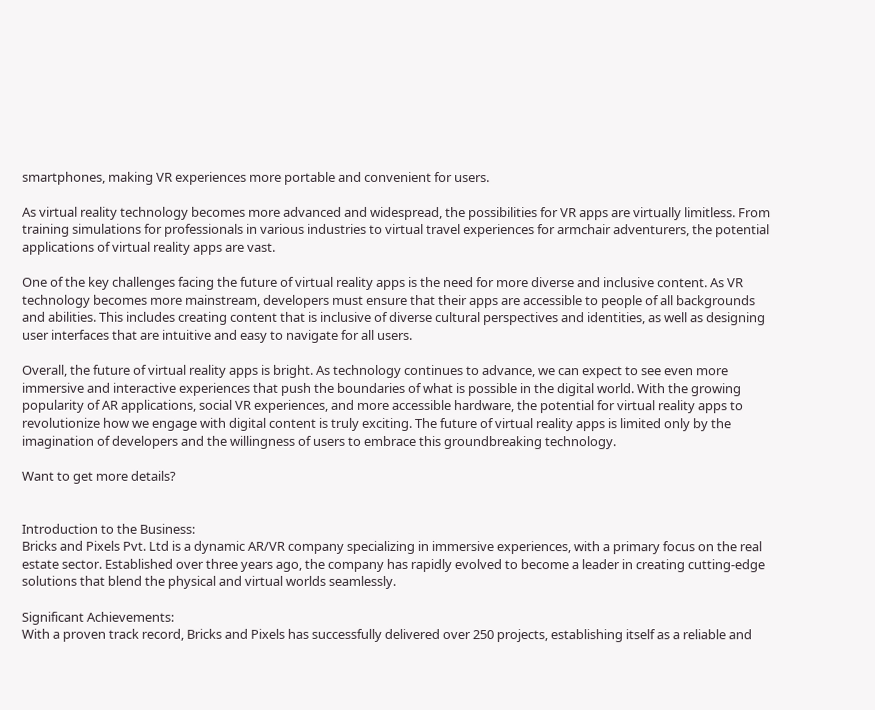smartphones, making VR experiences more portable and convenient for users.

As virtual reality technology becomes more advanced and widespread, the possibilities for VR apps are virtually limitless. From training simulations for professionals in various industries to virtual travel experiences for armchair adventurers, the potential applications of virtual reality apps are vast.

One of the key challenges facing the future of virtual reality apps is the need for more diverse and inclusive content. As VR technology becomes more mainstream, developers must ensure that their apps are accessible to people of all backgrounds and abilities. This includes creating content that is inclusive of diverse cultural perspectives and identities, as well as designing user interfaces that are intuitive and easy to navigate for all users.

Overall, the future of virtual reality apps is bright. As technology continues to advance, we can expect to see even more immersive and interactive experiences that push the boundaries of what is possible in the digital world. With the growing popularity of AR applications, social VR experiences, and more accessible hardware, the potential for virtual reality apps to revolutionize how we engage with digital content is truly exciting. The future of virtual reality apps is limited only by the imagination of developers and the willingness of users to embrace this groundbreaking technology.

Want to get more details?


Introduction to the Business:
Bricks and Pixels Pvt. Ltd is a dynamic AR/VR company specializing in immersive experiences, with a primary focus on the real estate sector. Established over three years ago, the company has rapidly evolved to become a leader in creating cutting-edge solutions that blend the physical and virtual worlds seamlessly.

Significant Achievements:
With a proven track record, Bricks and Pixels has successfully delivered over 250 projects, establishing itself as a reliable and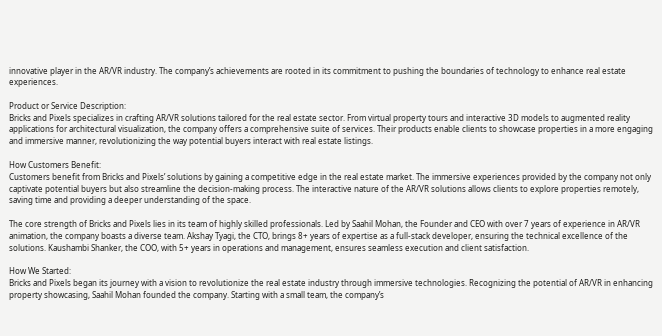innovative player in the AR/VR industry. The company’s achievements are rooted in its commitment to pushing the boundaries of technology to enhance real estate experiences.

Product or Service Description:
Bricks and Pixels specializes in crafting AR/VR solutions tailored for the real estate sector. From virtual property tours and interactive 3D models to augmented reality applications for architectural visualization, the company offers a comprehensive suite of services. Their products enable clients to showcase properties in a more engaging and immersive manner, revolutionizing the way potential buyers interact with real estate listings.

How Customers Benefit:
Customers benefit from Bricks and Pixels’ solutions by gaining a competitive edge in the real estate market. The immersive experiences provided by the company not only captivate potential buyers but also streamline the decision-making process. The interactive nature of the AR/VR solutions allows clients to explore properties remotely, saving time and providing a deeper understanding of the space.

The core strength of Bricks and Pixels lies in its team of highly skilled professionals. Led by Saahil Mohan, the Founder and CEO with over 7 years of experience in AR/VR animation, the company boasts a diverse team. Akshay Tyagi, the CTO, brings 8+ years of expertise as a full-stack developer, ensuring the technical excellence of the solutions. Kaushambi Shanker, the COO, with 5+ years in operations and management, ensures seamless execution and client satisfaction.

How We Started:
Bricks and Pixels began its journey with a vision to revolutionize the real estate industry through immersive technologies. Recognizing the potential of AR/VR in enhancing property showcasing, Saahil Mohan founded the company. Starting with a small team, the company’s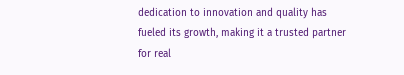dedication to innovation and quality has fueled its growth, making it a trusted partner for real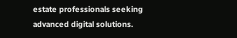estate professionals seeking advanced digital solutions.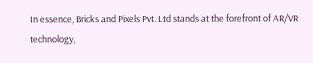In essence, Bricks and Pixels Pvt. Ltd stands at the forefront of AR/VR technology,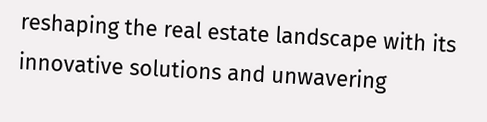reshaping the real estate landscape with its innovative solutions and unwavering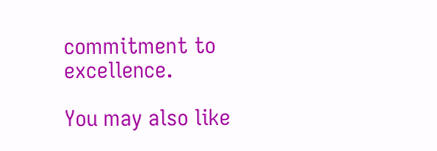commitment to excellence.

You may also like